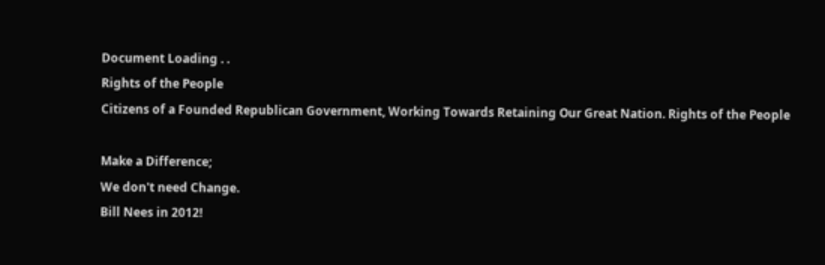Document Loading . .
Rights of the People
Citizens of a Founded Republican Government, Working Towards Retaining Our Great Nation. Rights of the People

Make a Difference;
We don't need Change.
Bill Nees in 2012!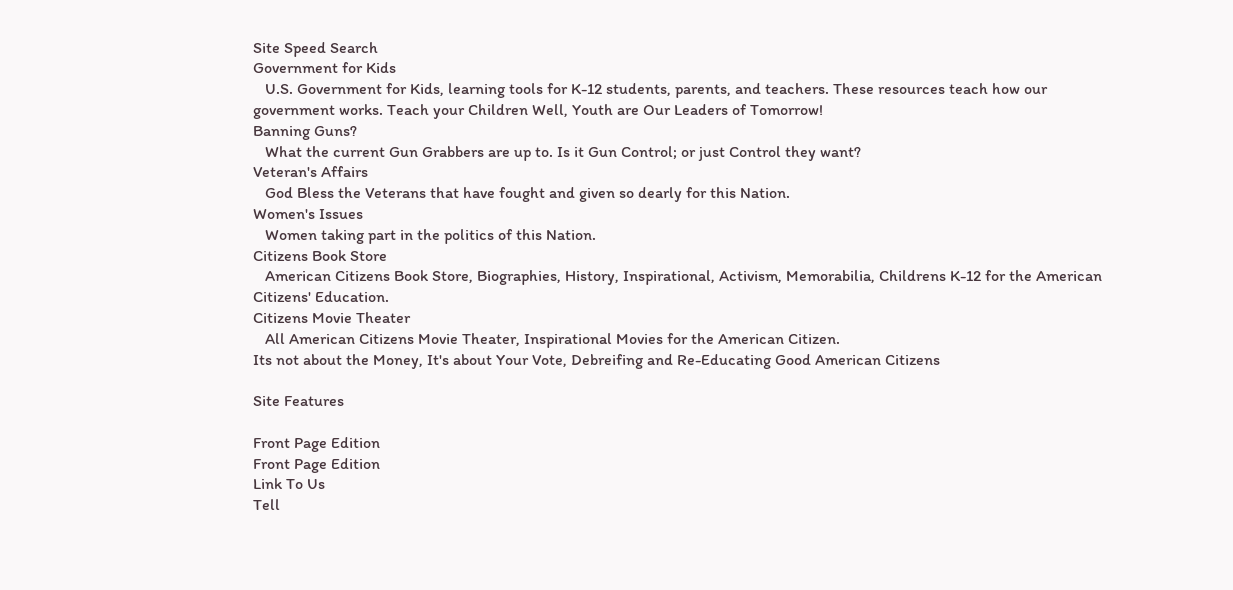Site Speed Search
Government for Kids
   U.S. Government for Kids, learning tools for K-12 students, parents, and teachers. These resources teach how our government works. Teach your Children Well, Youth are Our Leaders of Tomorrow!
Banning Guns?
   What the current Gun Grabbers are up to. Is it Gun Control; or just Control they want?
Veteran's Affairs
   God Bless the Veterans that have fought and given so dearly for this Nation.
Women's Issues
   Women taking part in the politics of this Nation.
Citizens Book Store
   American Citizens Book Store, Biographies, History, Inspirational, Activism, Memorabilia, Childrens K-12 for the American Citizens' Education.
Citizens Movie Theater
   All American Citizens Movie Theater, Inspirational Movies for the American Citizen.
Its not about the Money, It's about Your Vote, Debreifing and Re-Educating Good American Citizens

Site Features

Front Page Edition
Front Page Edition
Link To Us
Tell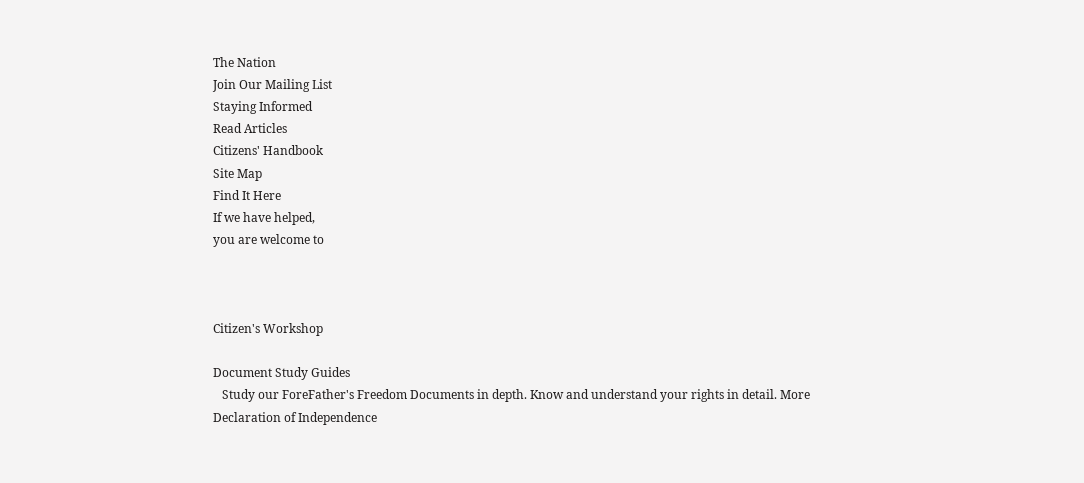The Nation
Join Our Mailing List
Staying Informed
Read Articles
Citizens' Handbook
Site Map
Find It Here
If we have helped,
you are welcome to



Citizen's Workshop

Document Study Guides
   Study our ForeFather's Freedom Documents in depth. Know and understand your rights in detail. More
Declaration of Independence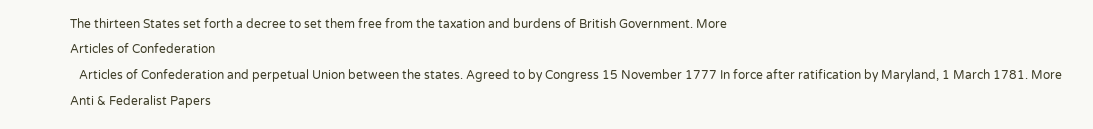The thirteen States set forth a decree to set them free from the taxation and burdens of British Government. More
Articles of Confederation
   Articles of Confederation and perpetual Union between the states. Agreed to by Congress 15 November 1777 In force after ratification by Maryland, 1 March 1781. More
Anti & Federalist Papers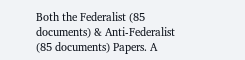Both the Federalist (85 documents) & Anti-Federalist (85 documents) Papers. A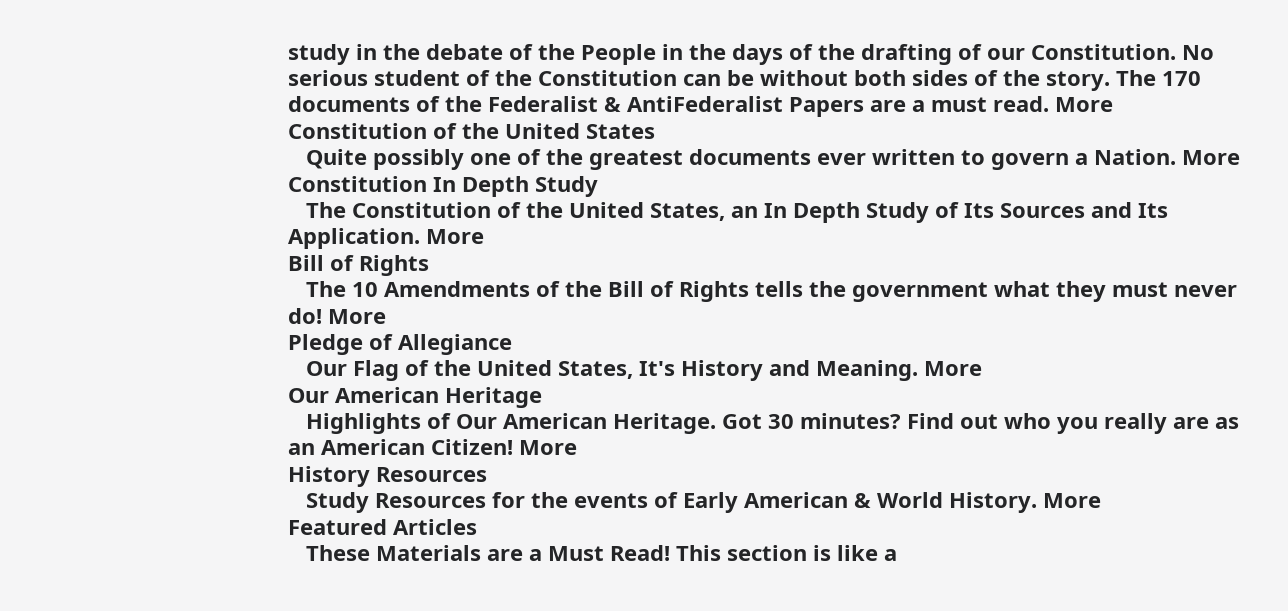study in the debate of the People in the days of the drafting of our Constitution. No serious student of the Constitution can be without both sides of the story. The 170 documents of the Federalist & AntiFederalist Papers are a must read. More
Constitution of the United States
   Quite possibly one of the greatest documents ever written to govern a Nation. More
Constitution In Depth Study
   The Constitution of the United States, an In Depth Study of Its Sources and Its Application. More
Bill of Rights
   The 10 Amendments of the Bill of Rights tells the government what they must never do! More
Pledge of Allegiance
   Our Flag of the United States, It's History and Meaning. More
Our American Heritage
   Highlights of Our American Heritage. Got 30 minutes? Find out who you really are as an American Citizen! More
History Resources
   Study Resources for the events of Early American & World History. More
Featured Articles
   These Materials are a Must Read! This section is like a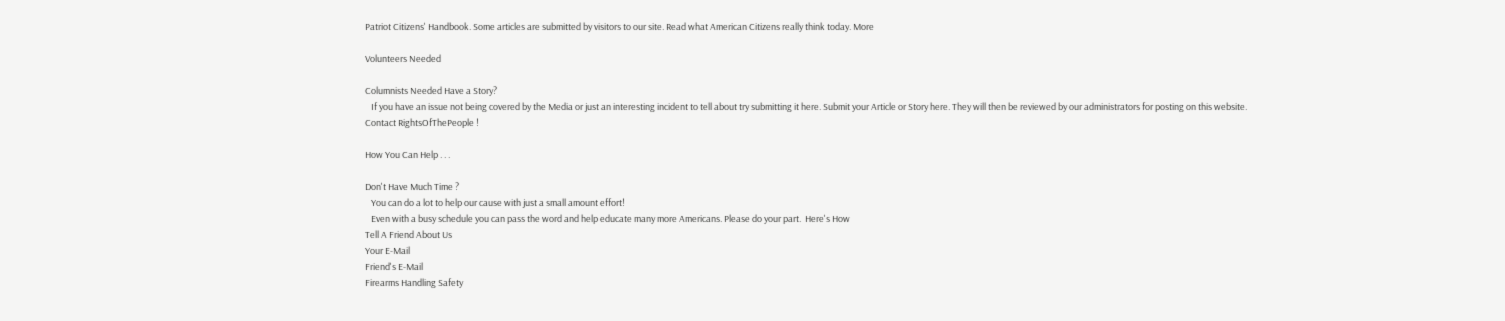Patriot Citizens' Handbook. Some articles are submitted by visitors to our site. Read what American Citizens really think today. More

Volunteers Needed

Columnists Needed Have a Story?
   If you have an issue not being covered by the Media or just an interesting incident to tell about try submitting it here. Submit your Article or Story here. They will then be reviewed by our administrators for posting on this website.
Contact RightsOfThePeople !

How You Can Help . . .

Don't Have Much Time ?
   You can do a lot to help our cause with just a small amount effort!
   Even with a busy schedule you can pass the word and help educate many more Americans. Please do your part.  Here's How
Tell A Friend About Us
Your E-Mail
Friend's E-Mail
Firearms Handling Safety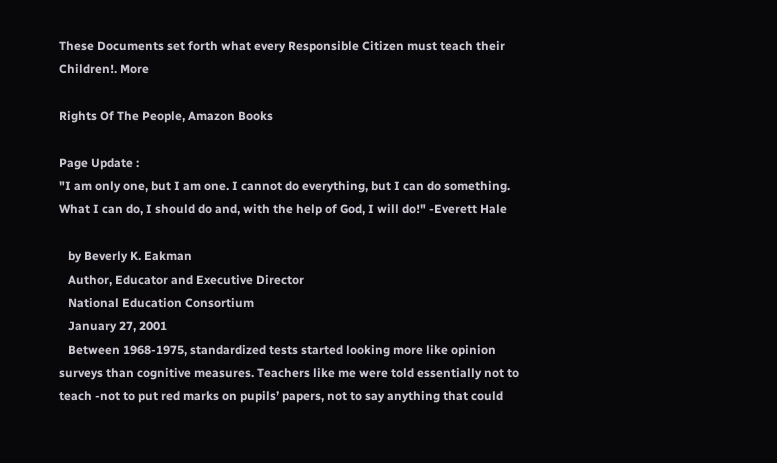These Documents set forth what every Responsible Citizen must teach their Children!. More

Rights Of The People, Amazon Books

Page Update :
"I am only one, but I am one. I cannot do everything, but I can do something. What I can do, I should do and, with the help of God, I will do!" -Everett Hale

   by Beverly K. Eakman
   Author, Educator and Executive Director
   National Education Consortium
   January 27, 2001
   Between 1968-1975, standardized tests started looking more like opinion surveys than cognitive measures. Teachers like me were told essentially not to teach -not to put red marks on pupils’ papers, not to say anything that could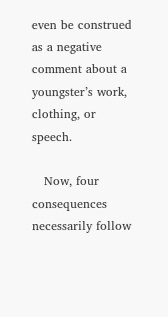even be construed as a negative comment about a youngster’s work, clothing, or speech.

   Now, four consequences necessarily follow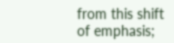from this shift of emphasis;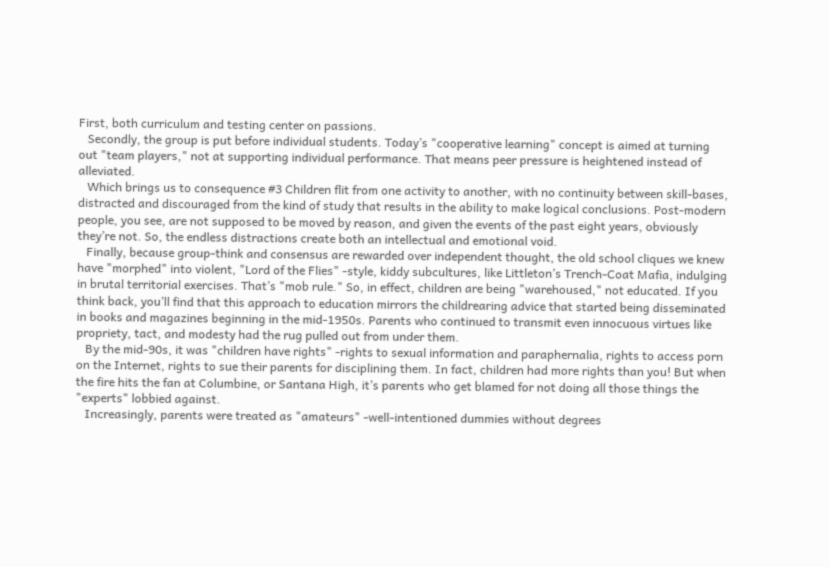First, both curriculum and testing center on passions.
   Secondly, the group is put before individual students. Today’s "cooperative learning" concept is aimed at turning out "team players," not at supporting individual performance. That means peer pressure is heightened instead of alleviated.
   Which brings us to consequence #3 Children flit from one activity to another, with no continuity between skill-bases, distracted and discouraged from the kind of study that results in the ability to make logical conclusions. Post-modern people, you see, are not supposed to be moved by reason, and given the events of the past eight years, obviously they’re not. So, the endless distractions create both an intellectual and emotional void.
   Finally, because group-think and consensus are rewarded over independent thought, the old school cliques we knew have "morphed" into violent, "Lord of the Flies" -style, kiddy subcultures, like Littleton’s Trench-Coat Mafia, indulging in brutal territorial exercises. That’s "mob rule." So, in effect, children are being "warehoused," not educated. If you think back, you’ll find that this approach to education mirrors the childrearing advice that started being disseminated in books and magazines beginning in the mid-1950s. Parents who continued to transmit even innocuous virtues like propriety, tact, and modesty had the rug pulled out from under them.
   By the mid-90s, it was "children have rights" -rights to sexual information and paraphernalia, rights to access porn on the Internet, rights to sue their parents for disciplining them. In fact, children had more rights than you! But when the fire hits the fan at Columbine, or Santana High, it’s parents who get blamed for not doing all those things the "experts" lobbied against.
   Increasingly, parents were treated as "amateurs" -well-intentioned dummies without degrees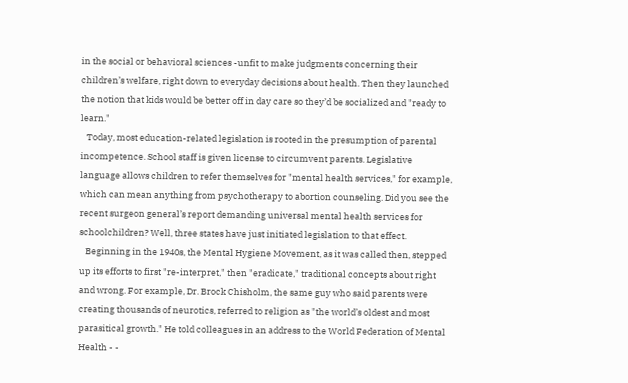in the social or behavioral sciences -unfit to make judgments concerning their children’s welfare, right down to everyday decisions about health. Then they launched the notion that kids would be better off in day care so they’d be socialized and "ready to learn."
   Today, most education-related legislation is rooted in the presumption of parental incompetence. School staff is given license to circumvent parents. Legislative language allows children to refer themselves for "mental health services," for example, which can mean anything from psychotherapy to abortion counseling. Did you see the recent surgeon general’s report demanding universal mental health services for schoolchildren? Well, three states have just initiated legislation to that effect.
   Beginning in the 1940s, the Mental Hygiene Movement, as it was called then, stepped up its efforts to first "re-interpret," then "eradicate," traditional concepts about right and wrong. For example, Dr. Brock Chisholm, the same guy who said parents were creating thousands of neurotics, referred to religion as "the world’s oldest and most parasitical growth." He told colleagues in an address to the World Federation of Mental Health - -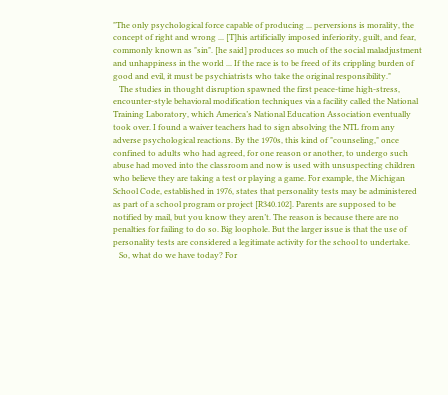"The only psychological force capable of producing ... perversions is morality, the concept of right and wrong ... [T]his artificially imposed inferiority, guilt, and fear, commonly known as "sin". [he said] produces so much of the social maladjustment and unhappiness in the world ... If the race is to be freed of its crippling burden of good and evil, it must be psychiatrists who take the original responsibility."
   The studies in thought disruption spawned the first peace-time high-stress, encounter-style behavioral modification techniques via a facility called the National Training Laboratory, which America’s National Education Association eventually took over. I found a waiver teachers had to sign absolving the NTL from any adverse psychological reactions. By the 1970s, this kind of "counseling," once confined to adults who had agreed, for one reason or another, to undergo such abuse had moved into the classroom and now is used with unsuspecting children who believe they are taking a test or playing a game. For example, the Michigan School Code, established in 1976, states that personality tests may be administered as part of a school program or project [R340.102]. Parents are supposed to be notified by mail, but you know they aren’t. The reason is because there are no penalties for failing to do so. Big loophole. But the larger issue is that the use of personality tests are considered a legitimate activity for the school to undertake.
   So, what do we have today? For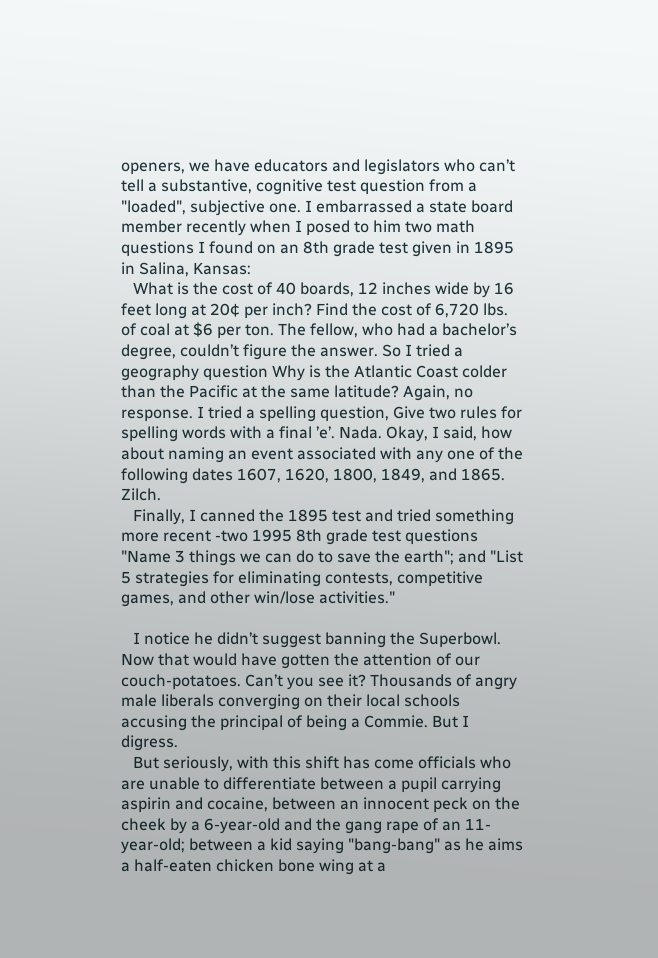openers, we have educators and legislators who can’t tell a substantive, cognitive test question from a "loaded", subjective one. I embarrassed a state board member recently when I posed to him two math questions I found on an 8th grade test given in 1895 in Salina, Kansas:
   What is the cost of 40 boards, 12 inches wide by 16 feet long at 20¢ per inch? Find the cost of 6,720 lbs. of coal at $6 per ton. The fellow, who had a bachelor’s degree, couldn’t figure the answer. So I tried a geography question Why is the Atlantic Coast colder than the Pacific at the same latitude? Again, no response. I tried a spelling question, Give two rules for spelling words with a final ’e’. Nada. Okay, I said, how about naming an event associated with any one of the following dates 1607, 1620, 1800, 1849, and 1865. Zilch.
   Finally, I canned the 1895 test and tried something more recent -two 1995 8th grade test questions "Name 3 things we can do to save the earth"; and "List 5 strategies for eliminating contests, competitive games, and other win/lose activities."

   I notice he didn’t suggest banning the Superbowl. Now that would have gotten the attention of our couch-potatoes. Can’t you see it? Thousands of angry male liberals converging on their local schools accusing the principal of being a Commie. But I digress.
   But seriously, with this shift has come officials who are unable to differentiate between a pupil carrying aspirin and cocaine, between an innocent peck on the cheek by a 6-year-old and the gang rape of an 11-year-old; between a kid saying "bang-bang" as he aims a half-eaten chicken bone wing at a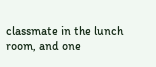classmate in the lunch room, and one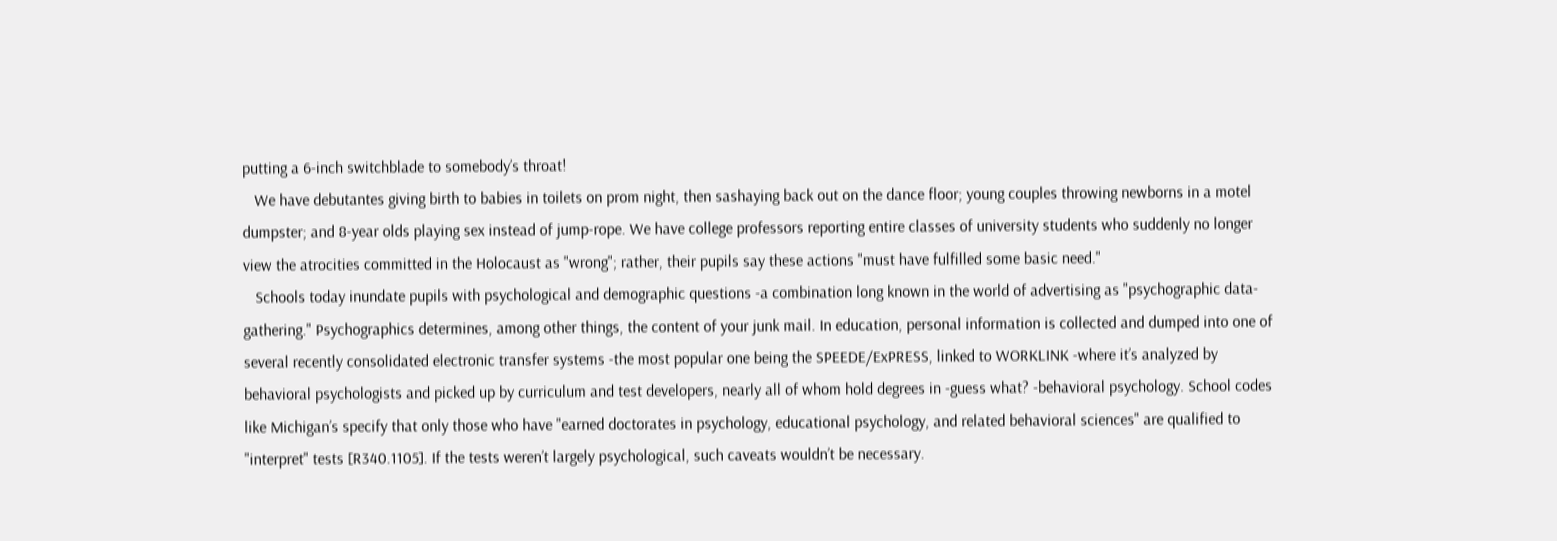putting a 6-inch switchblade to somebody’s throat!
   We have debutantes giving birth to babies in toilets on prom night, then sashaying back out on the dance floor; young couples throwing newborns in a motel dumpster; and 8-year olds playing sex instead of jump-rope. We have college professors reporting entire classes of university students who suddenly no longer view the atrocities committed in the Holocaust as "wrong"; rather, their pupils say these actions "must have fulfilled some basic need."
   Schools today inundate pupils with psychological and demographic questions -a combination long known in the world of advertising as "psychographic data-gathering." Psychographics determines, among other things, the content of your junk mail. In education, personal information is collected and dumped into one of several recently consolidated electronic transfer systems -the most popular one being the SPEEDE/ExPRESS, linked to WORKLINK -where it’s analyzed by behavioral psychologists and picked up by curriculum and test developers, nearly all of whom hold degrees in -guess what? -behavioral psychology. School codes like Michigan’s specify that only those who have "earned doctorates in psychology, educational psychology, and related behavioral sciences" are qualified to "interpret" tests [R340.1105]. If the tests weren’t largely psychological, such caveats wouldn’t be necessary.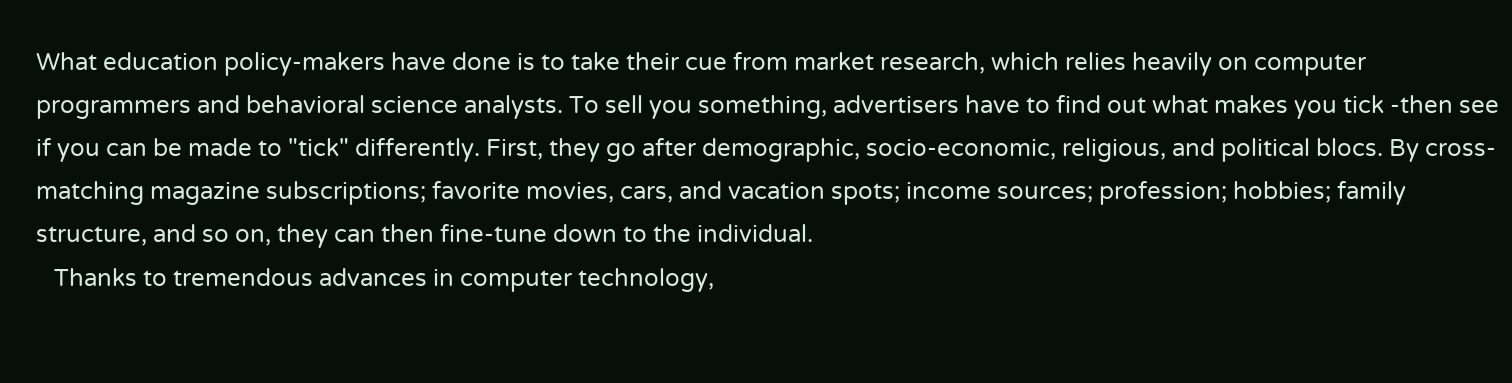What education policy-makers have done is to take their cue from market research, which relies heavily on computer programmers and behavioral science analysts. To sell you something, advertisers have to find out what makes you tick -then see if you can be made to "tick" differently. First, they go after demographic, socio-economic, religious, and political blocs. By cross-matching magazine subscriptions; favorite movies, cars, and vacation spots; income sources; profession; hobbies; family structure, and so on, they can then fine-tune down to the individual.
   Thanks to tremendous advances in computer technology,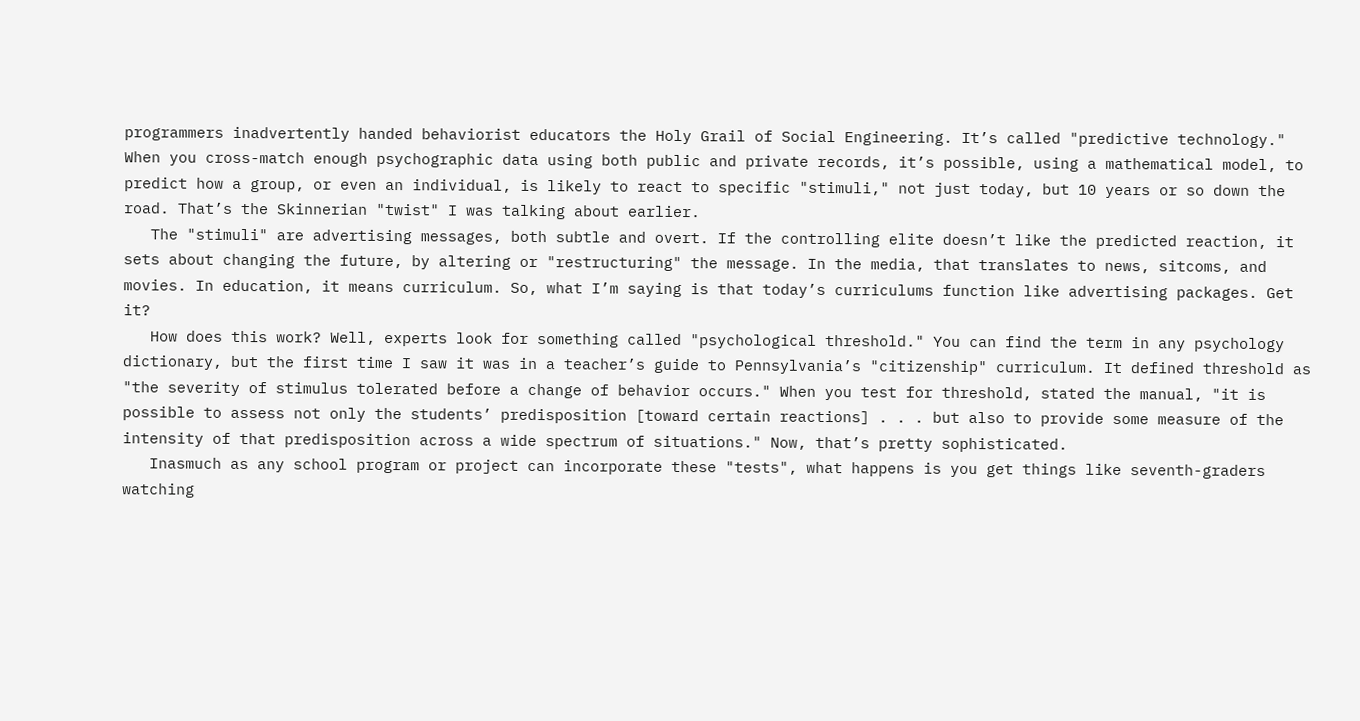programmers inadvertently handed behaviorist educators the Holy Grail of Social Engineering. It’s called "predictive technology." When you cross-match enough psychographic data using both public and private records, it’s possible, using a mathematical model, to predict how a group, or even an individual, is likely to react to specific "stimuli," not just today, but 10 years or so down the road. That’s the Skinnerian "twist" I was talking about earlier.
   The "stimuli" are advertising messages, both subtle and overt. If the controlling elite doesn’t like the predicted reaction, it sets about changing the future, by altering or "restructuring" the message. In the media, that translates to news, sitcoms, and movies. In education, it means curriculum. So, what I’m saying is that today’s curriculums function like advertising packages. Get it?
   How does this work? Well, experts look for something called "psychological threshold." You can find the term in any psychology dictionary, but the first time I saw it was in a teacher’s guide to Pennsylvania’s "citizenship" curriculum. It defined threshold as "the severity of stimulus tolerated before a change of behavior occurs." When you test for threshold, stated the manual, "it is possible to assess not only the students’ predisposition [toward certain reactions] . . . but also to provide some measure of the intensity of that predisposition across a wide spectrum of situations." Now, that’s pretty sophisticated.
   Inasmuch as any school program or project can incorporate these "tests", what happens is you get things like seventh-graders watching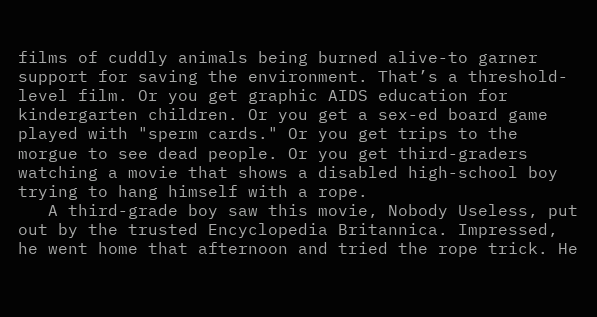films of cuddly animals being burned alive-to garner support for saving the environment. That’s a threshold-level film. Or you get graphic AIDS education for kindergarten children. Or you get a sex-ed board game played with "sperm cards." Or you get trips to the morgue to see dead people. Or you get third-graders watching a movie that shows a disabled high-school boy trying to hang himself with a rope.
   A third-grade boy saw this movie, Nobody Useless, put out by the trusted Encyclopedia Britannica. Impressed, he went home that afternoon and tried the rope trick. He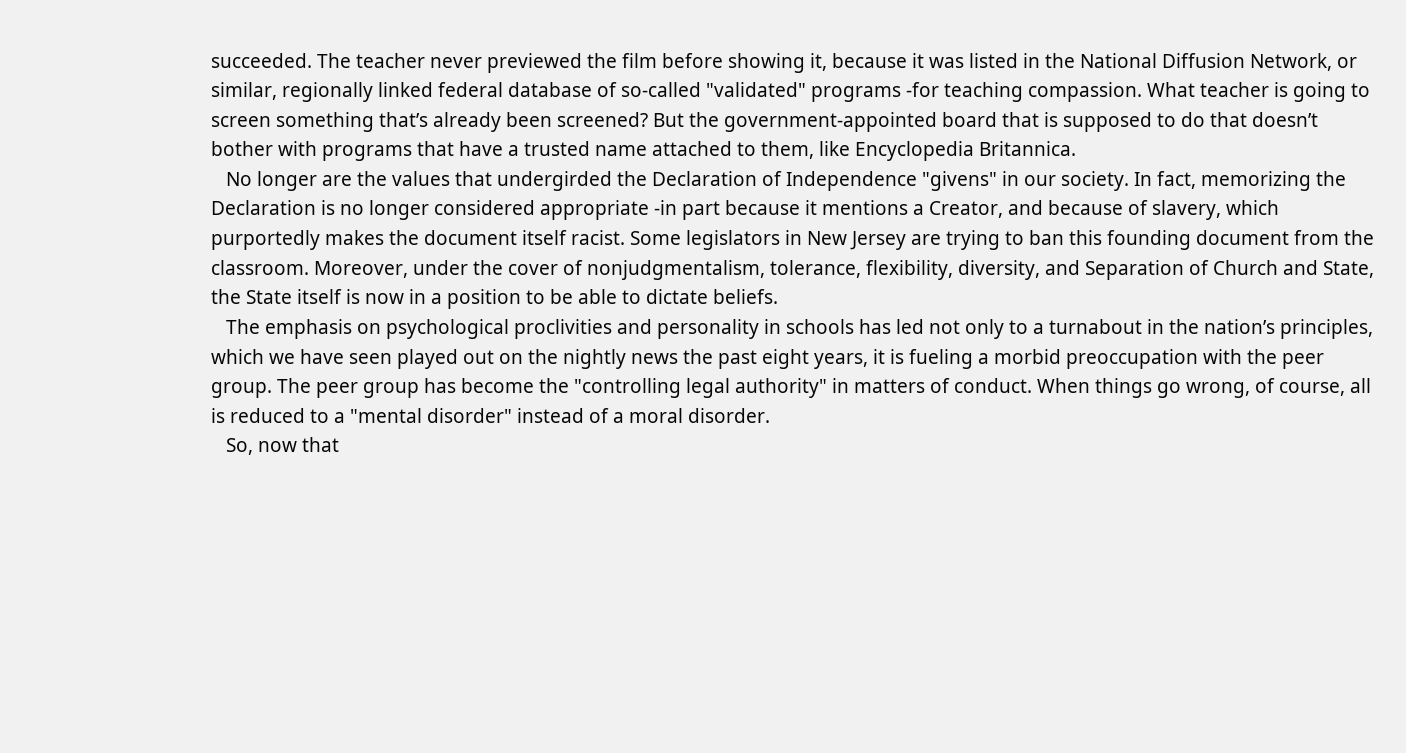succeeded. The teacher never previewed the film before showing it, because it was listed in the National Diffusion Network, or similar, regionally linked federal database of so-called "validated" programs -for teaching compassion. What teacher is going to screen something that’s already been screened? But the government-appointed board that is supposed to do that doesn’t bother with programs that have a trusted name attached to them, like Encyclopedia Britannica.
   No longer are the values that undergirded the Declaration of Independence "givens" in our society. In fact, memorizing the Declaration is no longer considered appropriate -in part because it mentions a Creator, and because of slavery, which purportedly makes the document itself racist. Some legislators in New Jersey are trying to ban this founding document from the classroom. Moreover, under the cover of nonjudgmentalism, tolerance, flexibility, diversity, and Separation of Church and State, the State itself is now in a position to be able to dictate beliefs.
   The emphasis on psychological proclivities and personality in schools has led not only to a turnabout in the nation’s principles, which we have seen played out on the nightly news the past eight years, it is fueling a morbid preoccupation with the peer group. The peer group has become the "controlling legal authority" in matters of conduct. When things go wrong, of course, all is reduced to a "mental disorder" instead of a moral disorder.
   So, now that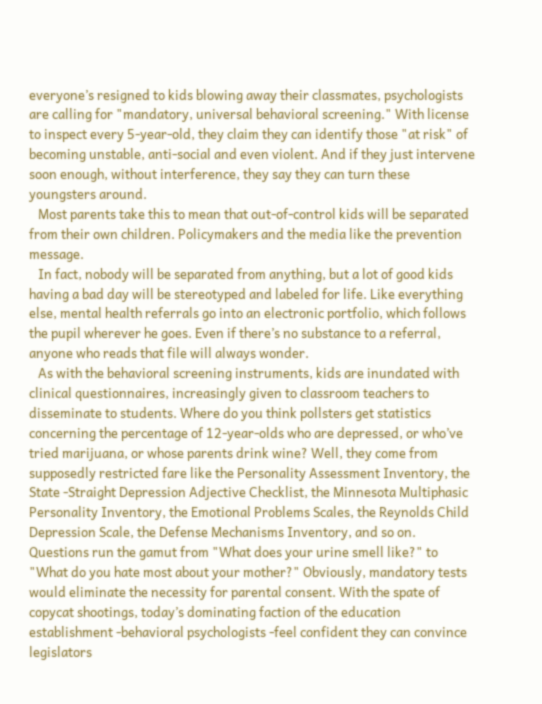everyone’s resigned to kids blowing away their classmates, psychologists are calling for "mandatory, universal behavioral screening." With license to inspect every 5-year-old, they claim they can identify those "at risk" of becoming unstable, anti-social and even violent. And if they just intervene soon enough, without interference, they say they can turn these youngsters around.
   Most parents take this to mean that out-of-control kids will be separated from their own children. Policymakers and the media like the prevention message.
   In fact, nobody will be separated from anything, but a lot of good kids having a bad day will be stereotyped and labeled for life. Like everything else, mental health referrals go into an electronic portfolio, which follows the pupil wherever he goes. Even if there’s no substance to a referral, anyone who reads that file will always wonder.
   As with the behavioral screening instruments, kids are inundated with clinical questionnaires, increasingly given to classroom teachers to disseminate to students. Where do you think pollsters get statistics concerning the percentage of 12-year-olds who are depressed, or who’ve tried marijuana, or whose parents drink wine? Well, they come from supposedly restricted fare like the Personality Assessment Inventory, the State -Straight Depression Adjective Checklist, the Minnesota Multiphasic Personality Inventory, the Emotional Problems Scales, the Reynolds Child Depression Scale, the Defense Mechanisms Inventory, and so on. Questions run the gamut from "What does your urine smell like?" to "What do you hate most about your mother?" Obviously, mandatory tests would eliminate the necessity for parental consent. With the spate of copycat shootings, today’s dominating faction of the education establishment -behavioral psychologists -feel confident they can convince legislators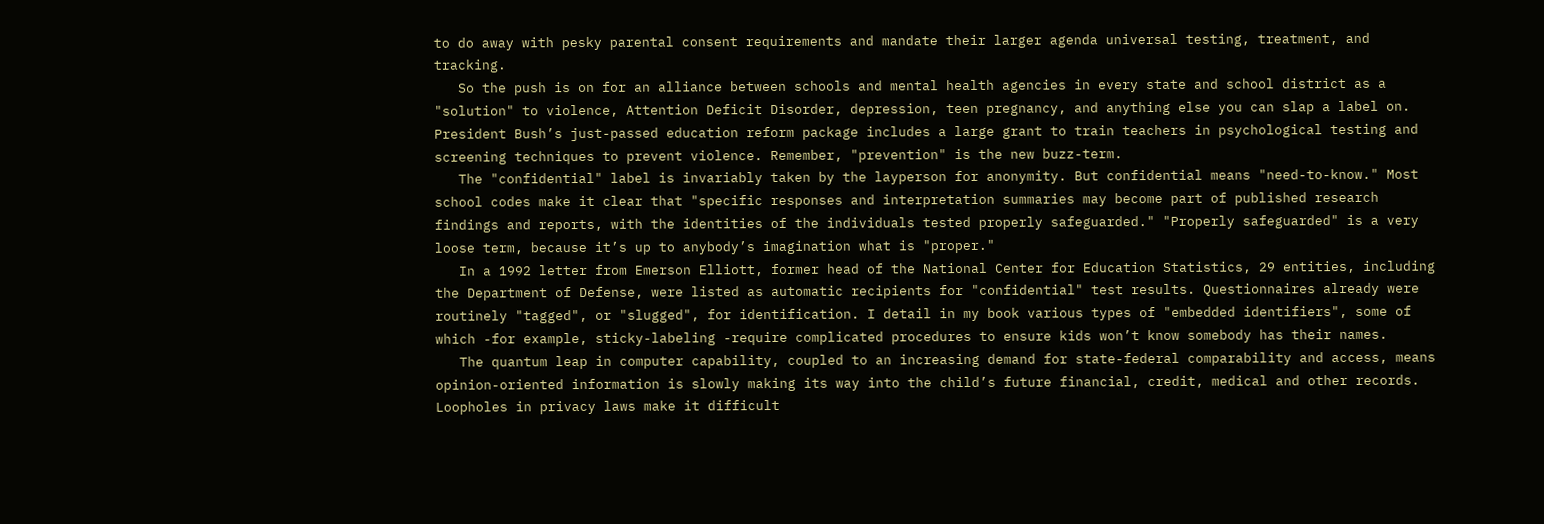to do away with pesky parental consent requirements and mandate their larger agenda universal testing, treatment, and tracking.
   So the push is on for an alliance between schools and mental health agencies in every state and school district as a "solution" to violence, Attention Deficit Disorder, depression, teen pregnancy, and anything else you can slap a label on. President Bush’s just-passed education reform package includes a large grant to train teachers in psychological testing and screening techniques to prevent violence. Remember, "prevention" is the new buzz-term.
   The "confidential" label is invariably taken by the layperson for anonymity. But confidential means "need-to-know." Most school codes make it clear that "specific responses and interpretation summaries may become part of published research findings and reports, with the identities of the individuals tested properly safeguarded." "Properly safeguarded" is a very loose term, because it’s up to anybody’s imagination what is "proper."
   In a 1992 letter from Emerson Elliott, former head of the National Center for Education Statistics, 29 entities, including the Department of Defense, were listed as automatic recipients for "confidential" test results. Questionnaires already were routinely "tagged", or "slugged", for identification. I detail in my book various types of "embedded identifiers", some of which -for example, sticky-labeling -require complicated procedures to ensure kids won’t know somebody has their names.
   The quantum leap in computer capability, coupled to an increasing demand for state-federal comparability and access, means opinion-oriented information is slowly making its way into the child’s future financial, credit, medical and other records. Loopholes in privacy laws make it difficult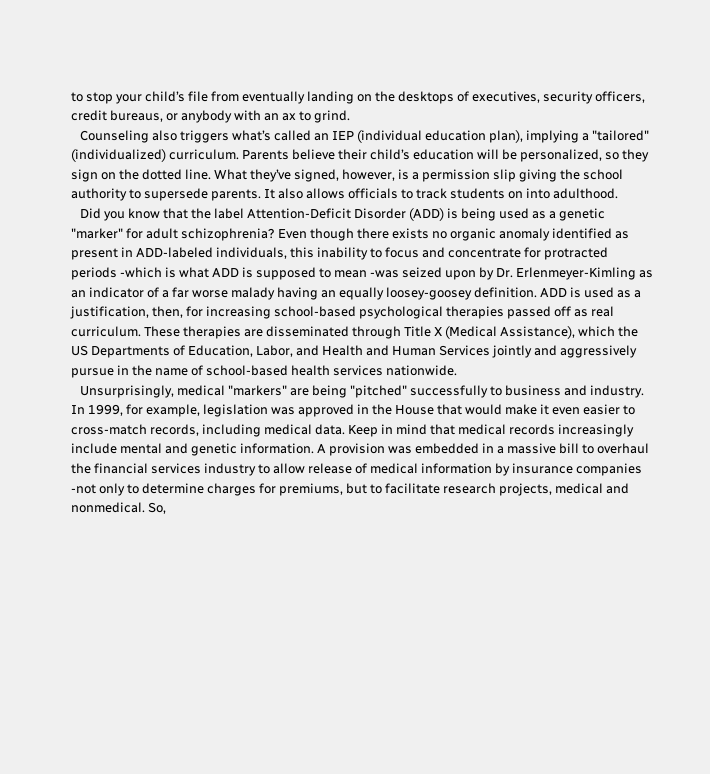to stop your child’s file from eventually landing on the desktops of executives, security officers, credit bureaus, or anybody with an ax to grind.
   Counseling also triggers what’s called an IEP (individual education plan), implying a "tailored" (individualized) curriculum. Parents believe their child’s education will be personalized, so they sign on the dotted line. What they’ve signed, however, is a permission slip giving the school authority to supersede parents. It also allows officials to track students on into adulthood.
   Did you know that the label Attention-Deficit Disorder (ADD) is being used as a genetic "marker" for adult schizophrenia? Even though there exists no organic anomaly identified as present in ADD-labeled individuals, this inability to focus and concentrate for protracted periods -which is what ADD is supposed to mean -was seized upon by Dr. Erlenmeyer-Kimling as an indicator of a far worse malady having an equally loosey-goosey definition. ADD is used as a justification, then, for increasing school-based psychological therapies passed off as real curriculum. These therapies are disseminated through Title X (Medical Assistance), which the US Departments of Education, Labor, and Health and Human Services jointly and aggressively pursue in the name of school-based health services nationwide.
   Unsurprisingly, medical "markers" are being "pitched" successfully to business and industry. In 1999, for example, legislation was approved in the House that would make it even easier to cross-match records, including medical data. Keep in mind that medical records increasingly include mental and genetic information. A provision was embedded in a massive bill to overhaul the financial services industry to allow release of medical information by insurance companies -not only to determine charges for premiums, but to facilitate research projects, medical and nonmedical. So,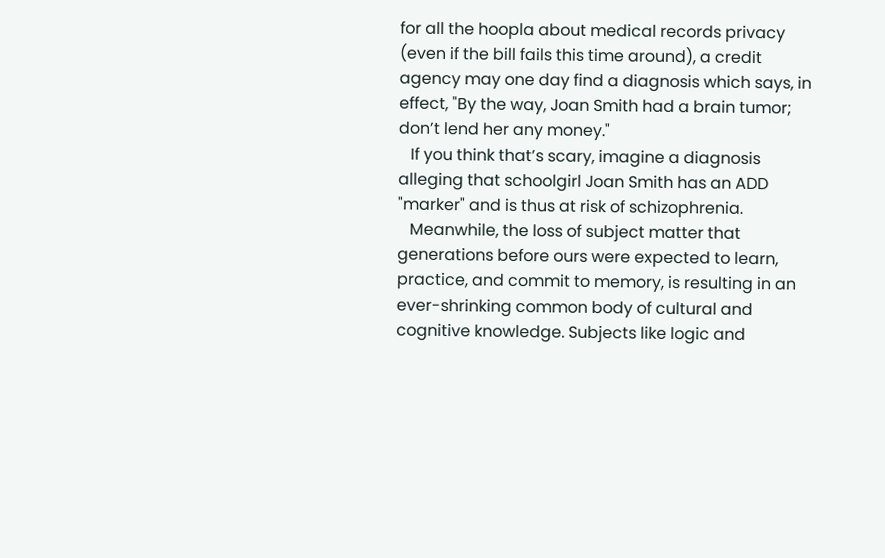for all the hoopla about medical records privacy (even if the bill fails this time around), a credit agency may one day find a diagnosis which says, in effect, "By the way, Joan Smith had a brain tumor; don’t lend her any money."
   If you think that’s scary, imagine a diagnosis alleging that schoolgirl Joan Smith has an ADD "marker" and is thus at risk of schizophrenia.
   Meanwhile, the loss of subject matter that generations before ours were expected to learn, practice, and commit to memory, is resulting in an ever-shrinking common body of cultural and cognitive knowledge. Subjects like logic and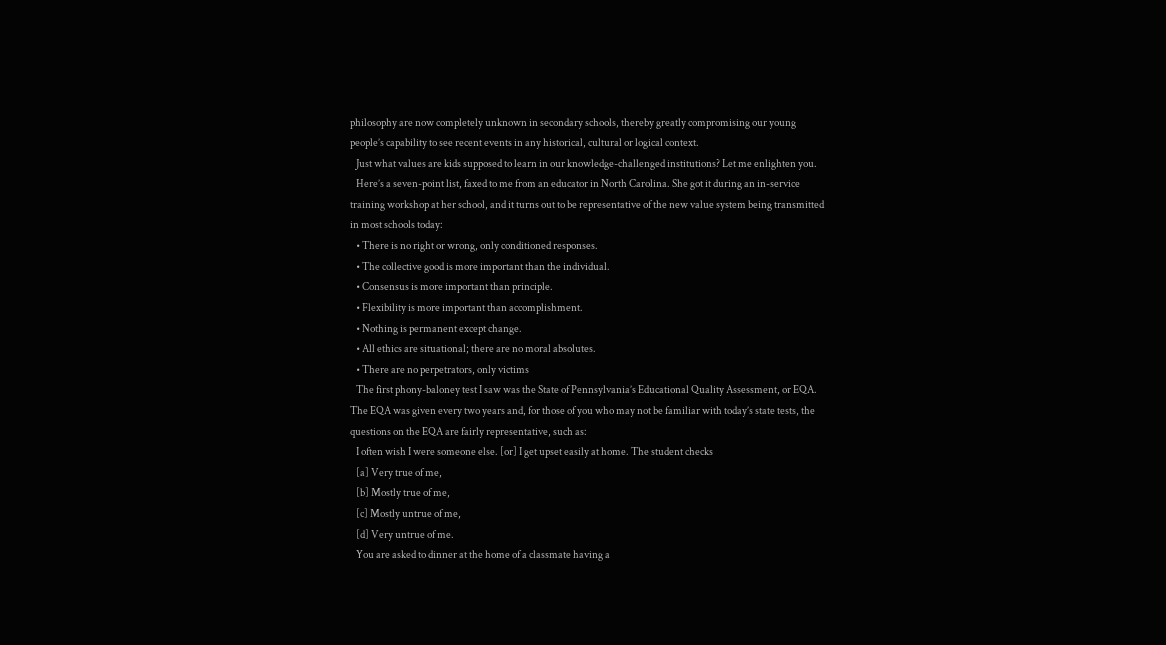philosophy are now completely unknown in secondary schools, thereby greatly compromising our young people’s capability to see recent events in any historical, cultural or logical context.
   Just what values are kids supposed to learn in our knowledge-challenged institutions? Let me enlighten you.
   Here’s a seven-point list, faxed to me from an educator in North Carolina. She got it during an in-service training workshop at her school, and it turns out to be representative of the new value system being transmitted in most schools today:
   • There is no right or wrong, only conditioned responses.
   • The collective good is more important than the individual.
   • Consensus is more important than principle.
   • Flexibility is more important than accomplishment.
   • Nothing is permanent except change.
   • All ethics are situational; there are no moral absolutes.
   • There are no perpetrators, only victims
   The first phony-baloney test I saw was the State of Pennsylvania’s Educational Quality Assessment, or EQA. The EQA was given every two years and, for those of you who may not be familiar with today’s state tests, the questions on the EQA are fairly representative, such as:
   I often wish I were someone else. [or] I get upset easily at home. The student checks
   [a] Very true of me,
   [b] Mostly true of me,
   [c] Mostly untrue of me,
   [d] Very untrue of me.
   You are asked to dinner at the home of a classmate having a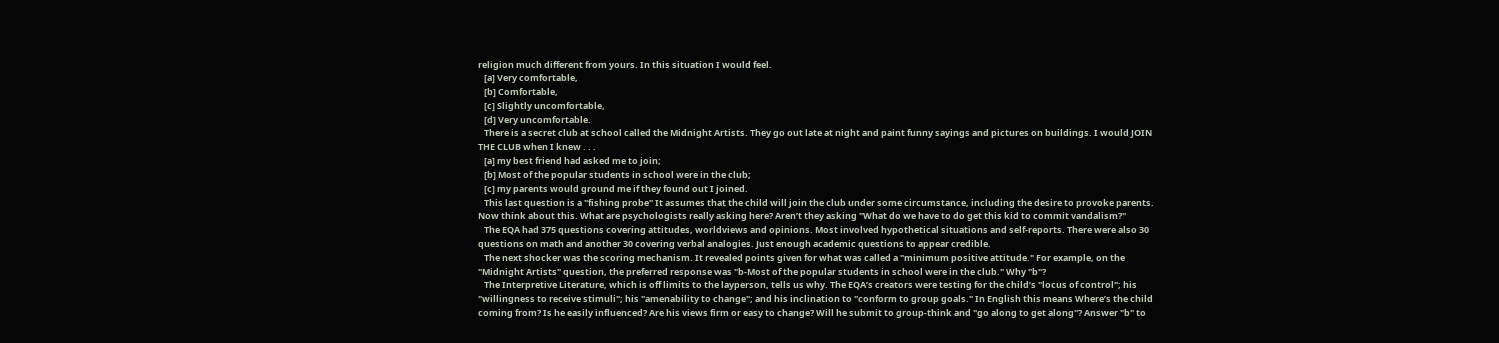religion much different from yours. In this situation I would feel.
   [a] Very comfortable,
   [b] Comfortable,
   [c] Slightly uncomfortable,
   [d] Very uncomfortable.
   There is a secret club at school called the Midnight Artists. They go out late at night and paint funny sayings and pictures on buildings. I would JOIN THE CLUB when I knew . . .
   [a] my best friend had asked me to join;
   [b] Most of the popular students in school were in the club;
   [c] my parents would ground me if they found out I joined.
   This last question is a "fishing probe" It assumes that the child will join the club under some circumstance, including the desire to provoke parents. Now think about this. What are psychologists really asking here? Aren’t they asking "What do we have to do get this kid to commit vandalism?"
   The EQA had 375 questions covering attitudes, worldviews and opinions. Most involved hypothetical situations and self-reports. There were also 30 questions on math and another 30 covering verbal analogies. Just enough academic questions to appear credible.
   The next shocker was the scoring mechanism. It revealed points given for what was called a "minimum positive attitude." For example, on the "Midnight Artists" question, the preferred response was "b-Most of the popular students in school were in the club." Why "b"?
   The Interpretive Literature, which is off limits to the layperson, tells us why. The EQA’s creators were testing for the child’s "locus of control"; his "willingness to receive stimuli"; his "amenability to change"; and his inclination to "conform to group goals." In English this means Where’s the child coming from? Is he easily influenced? Are his views firm or easy to change? Will he submit to group-think and "go along to get along"? Answer "b" to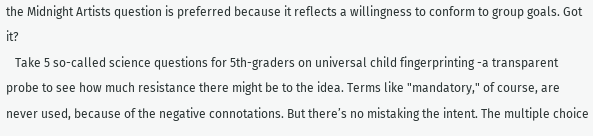the Midnight Artists question is preferred because it reflects a willingness to conform to group goals. Got it?
   Take 5 so-called science questions for 5th-graders on universal child fingerprinting -a transparent probe to see how much resistance there might be to the idea. Terms like "mandatory," of course, are never used, because of the negative connotations. But there’s no mistaking the intent. The multiple choice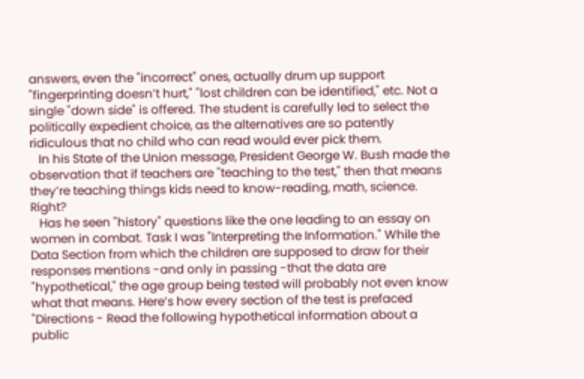answers, even the "incorrect" ones, actually drum up support "fingerprinting doesn’t hurt," "lost children can be identified," etc. Not a single "down side" is offered. The student is carefully led to select the politically expedient choice, as the alternatives are so patently ridiculous that no child who can read would ever pick them.
   In his State of the Union message, President George W. Bush made the observation that if teachers are "teaching to the test," then that means they’re teaching things kids need to know-reading, math, science. Right?
   Has he seen "history" questions like the one leading to an essay on women in combat. Task I was "Interpreting the Information." While the Data Section from which the children are supposed to draw for their responses mentions -and only in passing -that the data are "hypothetical," the age group being tested will probably not even know what that means. Here’s how every section of the test is prefaced "Directions - Read the following hypothetical information about a public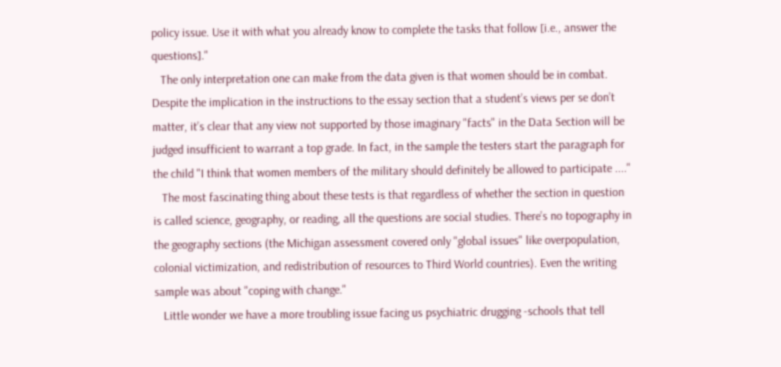policy issue. Use it with what you already know to complete the tasks that follow [i.e., answer the questions]."
   The only interpretation one can make from the data given is that women should be in combat. Despite the implication in the instructions to the essay section that a student’s views per se don’t matter, it’s clear that any view not supported by those imaginary "facts" in the Data Section will be judged insufficient to warrant a top grade. In fact, in the sample the testers start the paragraph for the child "I think that women members of the military should definitely be allowed to participate ...."
   The most fascinating thing about these tests is that regardless of whether the section in question is called science, geography, or reading, all the questions are social studies. There’s no topography in the geography sections (the Michigan assessment covered only "global issues" like overpopulation, colonial victimization, and redistribution of resources to Third World countries). Even the writing sample was about "coping with change."
   Little wonder we have a more troubling issue facing us psychiatric drugging -schools that tell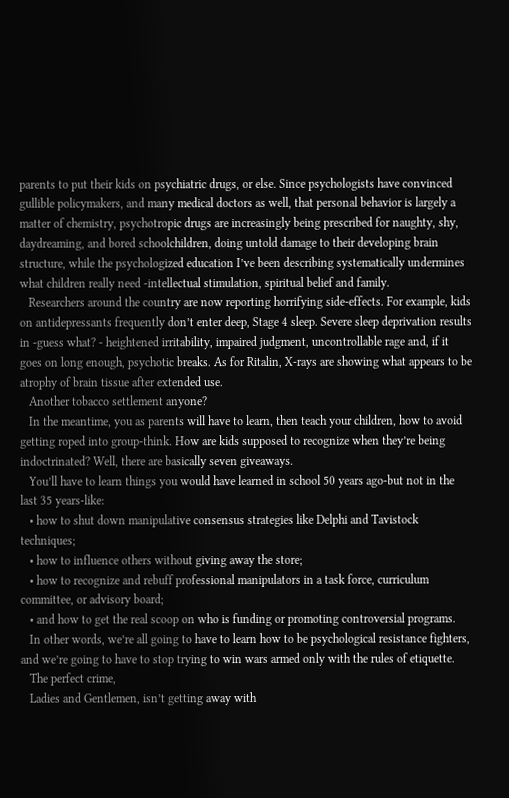parents to put their kids on psychiatric drugs, or else. Since psychologists have convinced gullible policymakers, and many medical doctors as well, that personal behavior is largely a matter of chemistry, psychotropic drugs are increasingly being prescribed for naughty, shy, daydreaming, and bored schoolchildren, doing untold damage to their developing brain structure, while the psychologized education I’ve been describing systematically undermines what children really need -intellectual stimulation, spiritual belief and family.
   Researchers around the country are now reporting horrifying side-effects. For example, kids on antidepressants frequently don’t enter deep, Stage 4 sleep. Severe sleep deprivation results in -guess what? - heightened irritability, impaired judgment, uncontrollable rage and, if it goes on long enough, psychotic breaks. As for Ritalin, X-rays are showing what appears to be atrophy of brain tissue after extended use.
   Another tobacco settlement anyone?
   In the meantime, you as parents will have to learn, then teach your children, how to avoid getting roped into group-think. How are kids supposed to recognize when they’re being indoctrinated? Well, there are basically seven giveaways.
   You’ll have to learn things you would have learned in school 50 years ago-but not in the last 35 years-like:
   • how to shut down manipulative consensus strategies like Delphi and Tavistock techniques;
   • how to influence others without giving away the store;
   • how to recognize and rebuff professional manipulators in a task force, curriculum committee, or advisory board;
   • and how to get the real scoop on who is funding or promoting controversial programs.
   In other words, we’re all going to have to learn how to be psychological resistance fighters, and we’re going to have to stop trying to win wars armed only with the rules of etiquette.
   The perfect crime,
   Ladies and Gentlemen, isn’t getting away with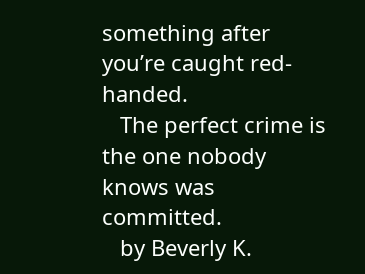something after you’re caught red-handed.
   The perfect crime is the one nobody knows was committed.
   by Beverly K.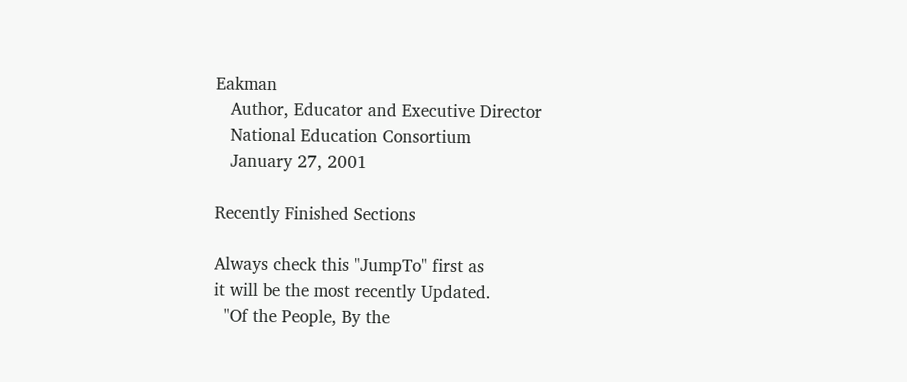Eakman
   Author, Educator and Executive Director
   National Education Consortium
   January 27, 2001

Recently Finished Sections

Always check this "JumpTo" first as
it will be the most recently Updated.
  "Of the People, By the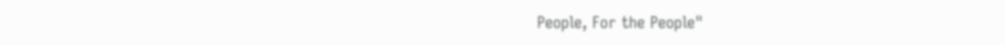People, For the People"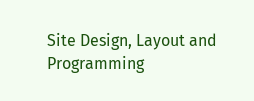Site Design, Layout and Programming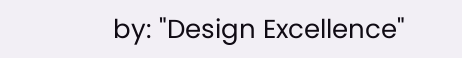by: "Design Excellence"